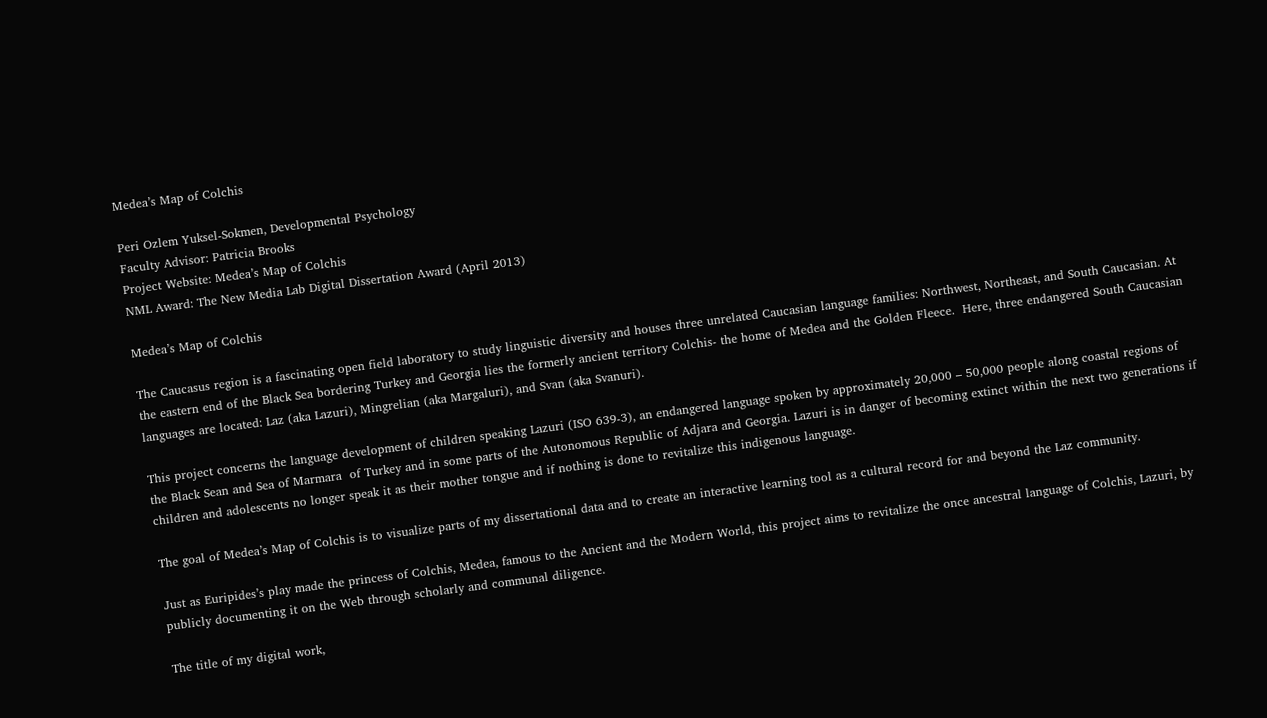Medea’s Map of Colchis

Peri Ozlem Yuksel-Sokmen, Developmental Psychology
Faculty Advisor: Patricia Brooks
Project Website: Medea’s Map of Colchis
NML Award: The New Media Lab Digital Dissertation Award (April 2013)

Medea’s Map of Colchis

The Caucasus region is a fascinating open field laboratory to study linguistic diversity and houses three unrelated Caucasian language families: Northwest, Northeast, and South Caucasian. At the eastern end of the Black Sea bordering Turkey and Georgia lies the formerly ancient territory Colchis- the home of Medea and the Golden Fleece.  Here, three endangered South Caucasian languages are located: Laz (aka Lazuri), Mingrelian (aka Margaluri), and Svan (aka Svanuri).

This project concerns the language development of children speaking Lazuri (ISO 639-3), an endangered language spoken by approximately 20,000 – 50,000 people along coastal regions of the Black Sean and Sea of Marmara  of Turkey and in some parts of the Autonomous Republic of Adjara and Georgia. Lazuri is in danger of becoming extinct within the next two generations if children and adolescents no longer speak it as their mother tongue and if nothing is done to revitalize this indigenous language.

The goal of Medea’s Map of Colchis is to visualize parts of my dissertational data and to create an interactive learning tool as a cultural record for and beyond the Laz community.

Just as Euripides’s play made the princess of Colchis, Medea, famous to the Ancient and the Modern World, this project aims to revitalize the once ancestral language of Colchis, Lazuri, by publicly documenting it on the Web through scholarly and communal diligence.

The title of my digital work,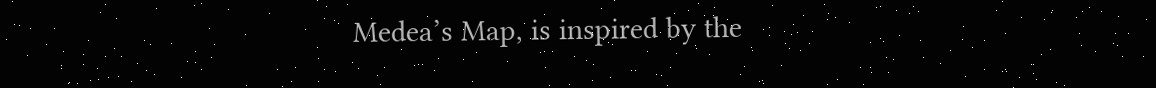Medea’s Map, is inspired by the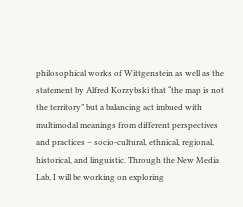philosophical works of Wittgenstein as well as the statement by Alfred Korzybski that “the map is not the territory” but a balancing act imbued with multimodal meanings from different perspectives and practices – socio-cultural, ethnical, regional, historical, and linguistic. Through the New Media Lab, I will be working on exploring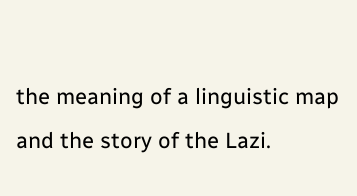the meaning of a linguistic map and the story of the Lazi.